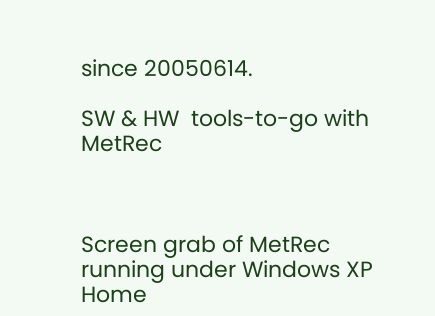since 20050614.

SW & HW  tools-to-go with MetRec



Screen grab of MetRec running under Windows XP Home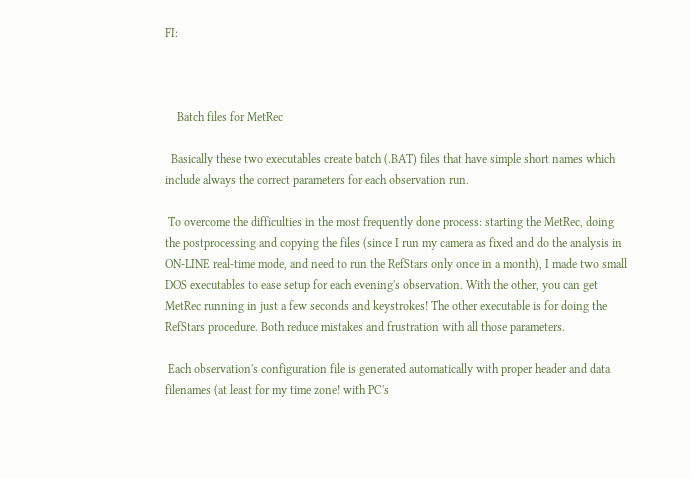FI:



    Batch files for MetRec

  Basically these two executables create batch (.BAT) files that have simple short names which include always the correct parameters for each observation run.

 To overcome the difficulties in the most frequently done process: starting the MetRec, doing the postprocessing and copying the files (since I run my camera as fixed and do the analysis in ON-LINE real-time mode, and need to run the RefStars only once in a month), I made two small DOS executables to ease setup for each evening's observation. With the other, you can get MetRec running in just a few seconds and keystrokes! The other executable is for doing the RefStars procedure. Both reduce mistakes and frustration with all those parameters.

 Each observation's configuration file is generated automatically with proper header and data filenames (at least for my time zone! with PC's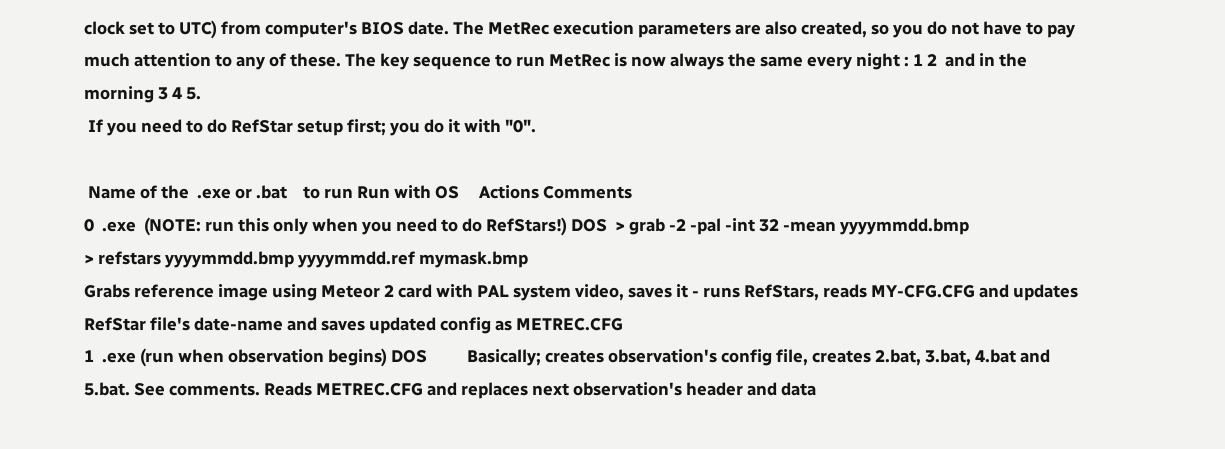clock set to UTC) from computer's BIOS date. The MetRec execution parameters are also created, so you do not have to pay much attention to any of these. The key sequence to run MetRec is now always the same every night : 1 2  and in the morning 3 4 5.
 If you need to do RefStar setup first; you do it with "0".

 Name of the  .exe or .bat    to run Run with OS     Actions Comments
0  .exe  (NOTE: run this only when you need to do RefStars!) DOS  > grab -2 -pal -int 32 -mean yyyymmdd.bmp
> refstars yyyymmdd.bmp yyyymmdd.ref mymask.bmp
Grabs reference image using Meteor 2 card with PAL system video, saves it - runs RefStars, reads MY-CFG.CFG and updates RefStar file's date-name and saves updated config as METREC.CFG
1  .exe (run when observation begins) DOS          Basically; creates observation's config file, creates 2.bat, 3.bat, 4.bat and 5.bat. See comments. Reads METREC.CFG and replaces next observation's header and data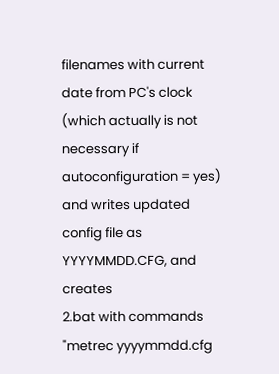filenames with current date from PC's clock (which actually is not necessary if autoconfiguration = yes) and writes updated config file as YYYYMMDD.CFG, and creates
2.bat with commands "metrec yyyymmdd.cfg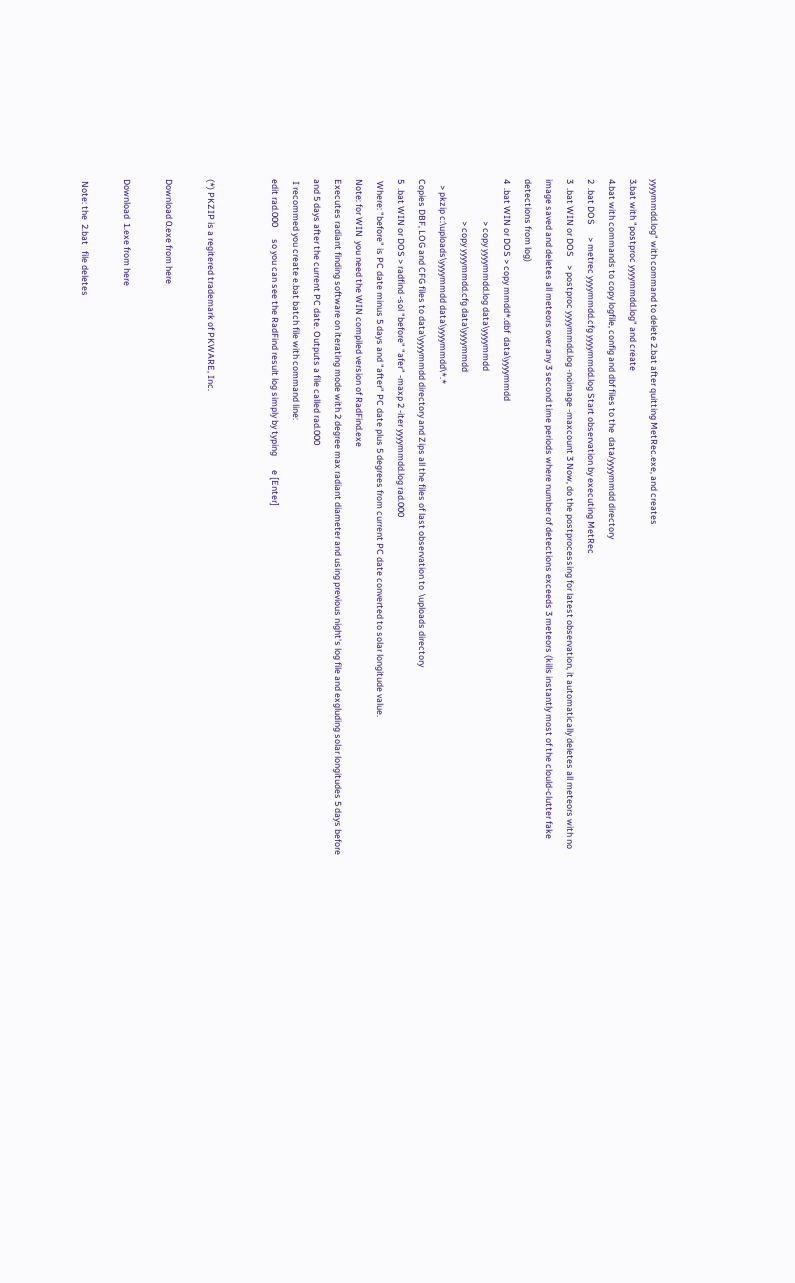yyyymmdd.log" with command to delete 2.bat after quitting MetRec.exe, and creates
3.bat with "postproc yyyymmdd.log" and create
4.bat with commands to copy logfile, config and dbf files to the  data/yyyymmdd directory
2  .bat DOS      > metrec yyyymmdd.cfg yyyymmdd.log Start observation by executing MetRec
3  .bat WIN or DOS    > postproc yyyymmdd.log -noimage -maxcount 3 Now, do the postprocessing for latest observation, it automatically deletes all meteors with no image saved and deletes all meteors over any 3 second time periods where number of detections exceeds 3 meteors (kills instantly most of the clould-clutter fake detections from log)
4  .bat WIN or DOS > copy mmdd*.dbf  data\yyyymmdd
                     > copy yyyymmdd.log data\yyyymmdd
                     > copy yyyymmdd.cfg data\yyyymmdd
   > pkzip c:\uploads\yyyymmdd data\yyyymmdd\*.*
Copies DBF, LOG and CFG files to data\yyyymmdd directory and Zips all the files of last observation to  \uploads directory
5  .bat WIN or DOS > radfind -sol "before" "afer" -maxp 2 -iter yyyymmdd.log rad.000
 Where: "before" is PC date minus 5 days and "after" PC date plus 5 degrees from current PC date converted to solar longitude value.
Note: for WIN  you need the WIN compiled version of RadFind.exe
Executes radiant finding software on iterating mode with 2 degree max radiant diameter and using previous night's log file and exgluding solar longitudes 5 days before and 5 days after the current PC date. Outputs a file called rad.000
 I recommed you create e.bat batch file with command line:
edit rad.000      so you can see the RadFind result log simply by typing       e [Enter]


(*) PKZIP is a regitered trademark of PKWARE, Inc.

Download 0.exe from here

Download  1.exe from here

 Note: the  2.bat   file deletes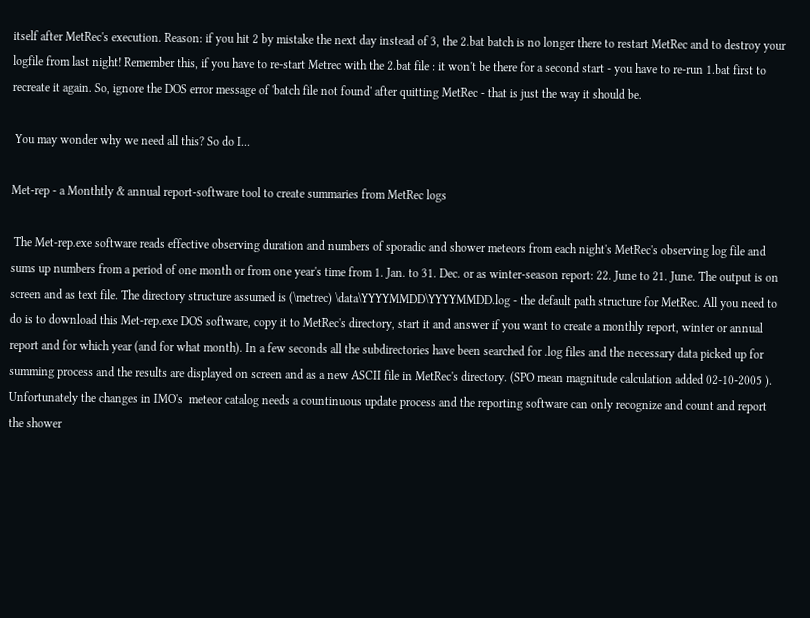itself after MetRec's execution. Reason: if you hit 2 by mistake the next day instead of 3, the 2.bat batch is no longer there to restart MetRec and to destroy your logfile from last night! Remember this, if you have to re-start Metrec with the 2.bat file : it won't be there for a second start - you have to re-run 1.bat first to recreate it again. So, ignore the DOS error message of 'batch file not found' after quitting MetRec - that is just the way it should be.

 You may wonder why we need all this? So do I...

Met-rep - a Monthtly & annual report-software tool to create summaries from MetRec logs

 The Met-rep.exe software reads effective observing duration and numbers of sporadic and shower meteors from each night's MetRec's observing log file and sums up numbers from a period of one month or from one year's time from 1. Jan. to 31. Dec. or as winter-season report: 22. June to 21. June. The output is on screen and as text file. The directory structure assumed is (\metrec) \data\YYYYMMDD\YYYYMMDD.log - the default path structure for MetRec. All you need to do is to download this Met-rep.exe DOS software, copy it to MetRec's directory, start it and answer if you want to create a monthly report, winter or annual report and for which year (and for what month). In a few seconds all the subdirectories have been searched for .log files and the necessary data picked up for summing process and the results are displayed on screen and as a new ASCII file in MetRec's directory. (SPO mean magnitude calculation added 02-10-2005 ). Unfortunately the changes in IMO's  meteor catalog needs a countinuous update process and the reporting software can only recognize and count and report the shower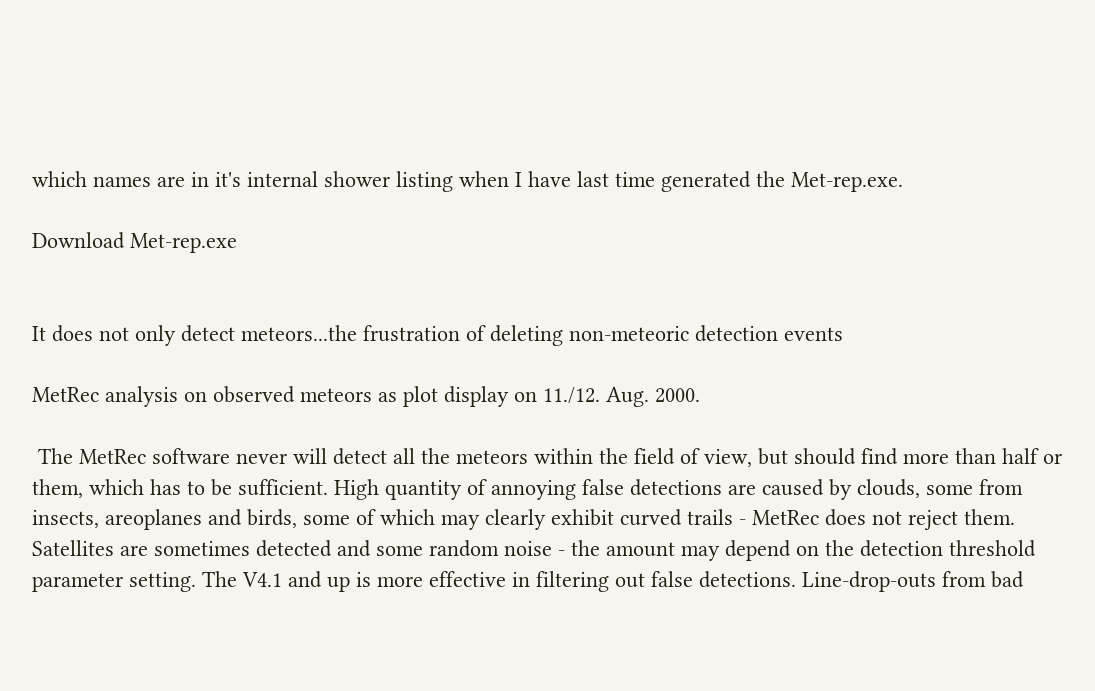which names are in it's internal shower listing when I have last time generated the Met-rep.exe.

Download Met-rep.exe


It does not only detect meteors...the frustration of deleting non-meteoric detection events

MetRec analysis on observed meteors as plot display on 11./12. Aug. 2000.

 The MetRec software never will detect all the meteors within the field of view, but should find more than half or them, which has to be sufficient. High quantity of annoying false detections are caused by clouds, some from insects, areoplanes and birds, some of which may clearly exhibit curved trails - MetRec does not reject them. Satellites are sometimes detected and some random noise - the amount may depend on the detection threshold parameter setting. The V4.1 and up is more effective in filtering out false detections. Line-drop-outs from bad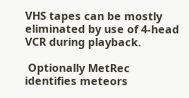VHS tapes can be mostly eliminated by use of 4-head VCR during playback.

 Optionally MetRec identifies meteors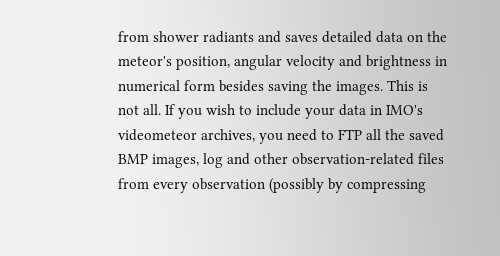from shower radiants and saves detailed data on the meteor's position, angular velocity and brightness in numerical form besides saving the images. This is not all. If you wish to include your data in IMO's videometeor archives, you need to FTP all the saved BMP images, log and other observation-related files from every observation (possibly by compressing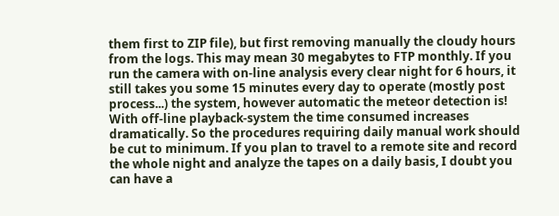them first to ZIP file), but first removing manually the cloudy hours from the logs. This may mean 30 megabytes to FTP monthly. If you run the camera with on-line analysis every clear night for 6 hours, it still takes you some 15 minutes every day to operate (mostly post process...) the system, however automatic the meteor detection is! With off-line playback-system the time consumed increases dramatically. So the procedures requiring daily manual work should be cut to minimum. If you plan to travel to a remote site and record the whole night and analyze the tapes on a daily basis, I doubt you can have a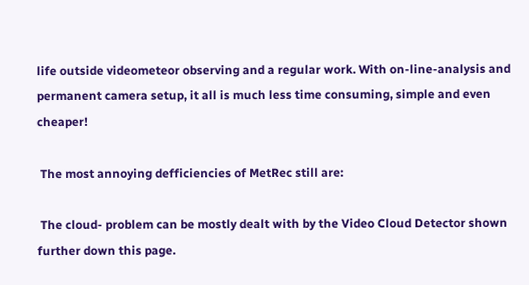life outside videometeor observing and a regular work. With on-line-analysis and permanent camera setup, it all is much less time consuming, simple and even cheaper!

 The most annoying defficiencies of MetRec still are:

 The cloud- problem can be mostly dealt with by the Video Cloud Detector shown further down this page.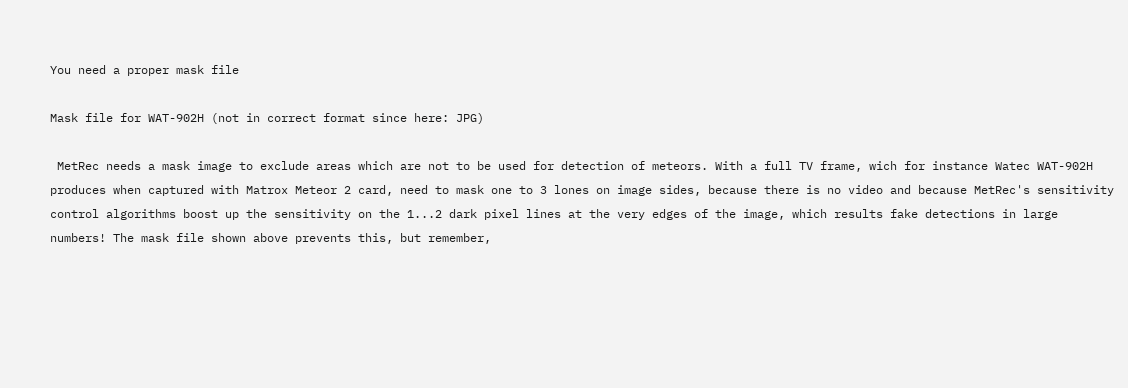You need a proper mask file

Mask file for WAT-902H (not in correct format since here: JPG)

 MetRec needs a mask image to exclude areas which are not to be used for detection of meteors. With a full TV frame, wich for instance Watec WAT-902H produces when captured with Matrox Meteor 2 card, need to mask one to 3 lones on image sides, because there is no video and because MetRec's sensitivity control algorithms boost up the sensitivity on the 1...2 dark pixel lines at the very edges of the image, which results fake detections in large numbers! The mask file shown above prevents this, but remember,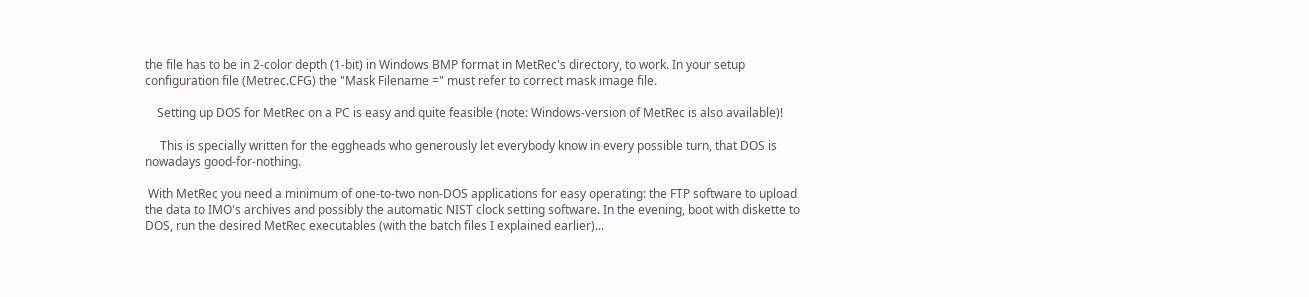the file has to be in 2-color depth (1-bit) in Windows BMP format in MetRec's directory, to work. In your setup configuration file (Metrec.CFG) the "Mask Filename =" must refer to correct mask image file.

    Setting up DOS for MetRec on a PC is easy and quite feasible (note: Windows-version of MetRec is also available)!

     This is specially written for the eggheads who generously let everybody know in every possible turn, that DOS is nowadays good-for-nothing.

 With MetRec you need a minimum of one-to-two non-DOS applications for easy operating: the FTP software to upload the data to IMO's archives and possibly the automatic NIST clock setting software. In the evening, boot with diskette to DOS, run the desired MetRec executables (with the batch files I explained earlier)...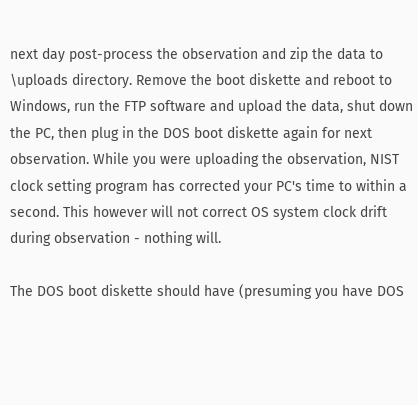next day post-process the observation and zip the data to \uploads directory. Remove the boot diskette and reboot to Windows, run the FTP software and upload the data, shut down the PC, then plug in the DOS boot diskette again for next observation. While you were uploading the observation, NIST clock setting program has corrected your PC's time to within a second. This however will not correct OS system clock drift during observation - nothing will.

The DOS boot diskette should have (presuming you have DOS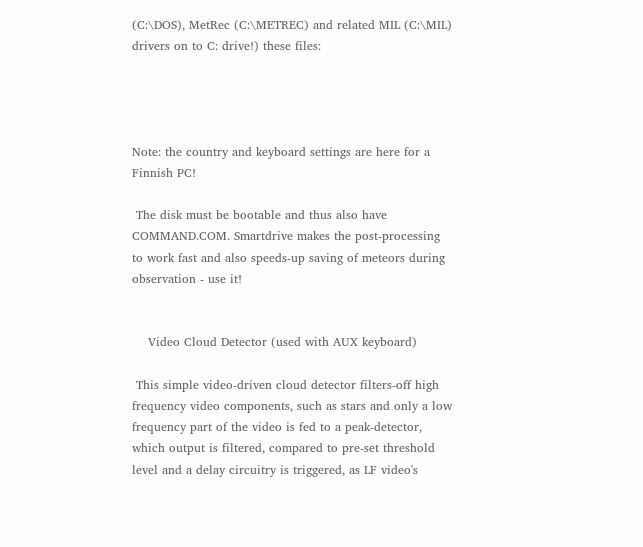(C:\DOS), MetRec (C:\METREC) and related MIL (C:\MIL) drivers on to C: drive!) these files:




Note: the country and keyboard settings are here for a Finnish PC!

 The disk must be bootable and thus also have COMMAND.COM. Smartdrive makes the post-processing to work fast and also speeds-up saving of meteors during observation - use it!


    Video Cloud Detector (used with AUX keyboard)

 This simple video-driven cloud detector filters-off high frequency video components, such as stars and only a low frequency part of the video is fed to a peak-detector, which output is filtered, compared to pre-set threshold level and a delay circuitry is triggered, as LF video's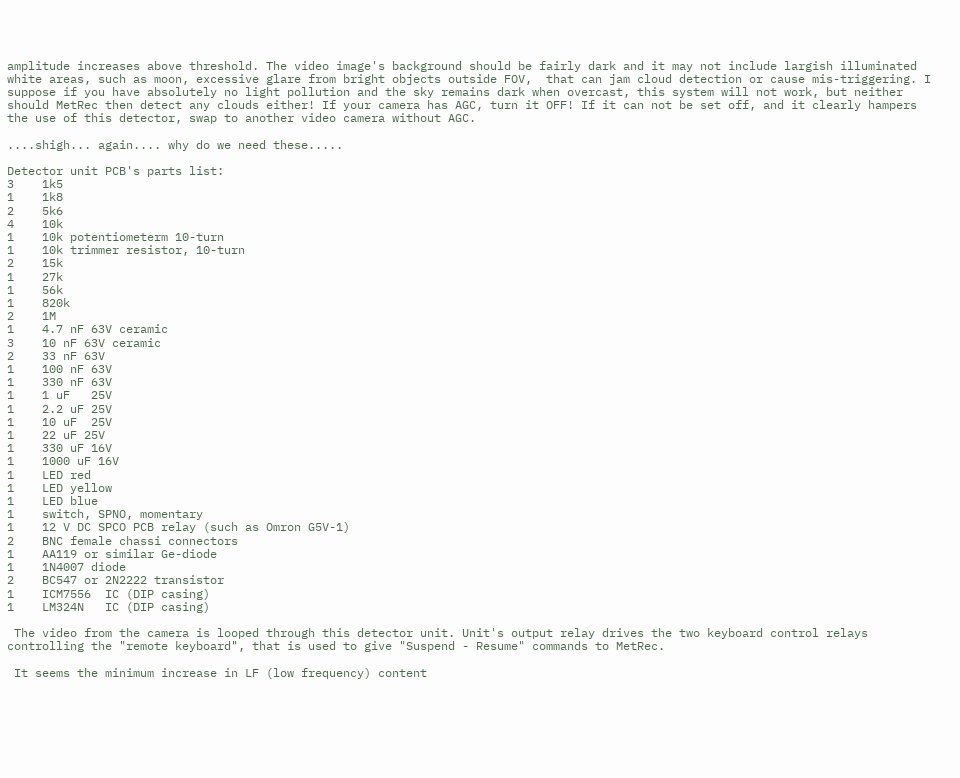amplitude increases above threshold. The video image's background should be fairly dark and it may not include largish illuminated white areas, such as moon, excessive glare from bright objects outside FOV,  that can jam cloud detection or cause mis-triggering. I suppose if you have absolutely no light pollution and the sky remains dark when overcast, this system will not work, but neither should MetRec then detect any clouds either! If your camera has AGC, turn it OFF! If it can not be set off, and it clearly hampers the use of this detector, swap to another video camera without AGC.

....shigh... again.... why do we need these.....

Detector unit PCB's parts list:
3    1k5
1    1k8
2    5k6
4    10k
1    10k potentiometerm 10-turn
1    10k trimmer resistor, 10-turn
2    15k
1    27k
1    56k
1    820k
2    1M
1    4.7 nF 63V ceramic
3    10 nF 63V ceramic
2    33 nF 63V
1    100 nF 63V
1    330 nF 63V
1    1 uF   25V
1    2.2 uF 25V
1    10 uF  25V
1    22 uF 25V
1    330 uF 16V
1    1000 uF 16V
1    LED red
1    LED yellow
1    LED blue
1    switch, SPNO, momentary
1    12 V DC SPCO PCB relay (such as Omron G5V-1)
2    BNC female chassi connectors
1    AA119 or similar Ge-diode
1    1N4007 diode
2    BC547 or 2N2222 transistor
1    ICM7556  IC (DIP casing)
1    LM324N   IC (DIP casing)

 The video from the camera is looped through this detector unit. Unit's output relay drives the two keyboard control relays controlling the "remote keyboard", that is used to give "Suspend - Resume" commands to MetRec.

 It seems the minimum increase in LF (low frequency) content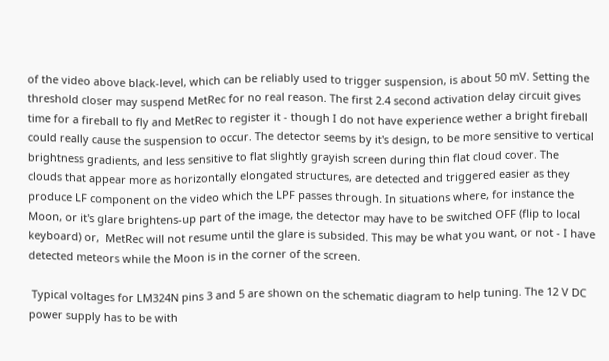of the video above black-level, which can be reliably used to trigger suspension, is about 50 mV. Setting the threshold closer may suspend MetRec for no real reason. The first 2.4 second activation delay circuit gives time for a fireball to fly and MetRec to register it - though I do not have experience wether a bright fireball could really cause the suspension to occur. The detector seems by it's design, to be more sensitive to vertical brightness gradients, and less sensitive to flat slightly grayish screen during thin flat cloud cover. The clouds that appear more as horizontally elongated structures, are detected and triggered easier as they produce LF component on the video which the LPF passes through. In situations where, for instance the Moon, or it's glare brightens-up part of the image, the detector may have to be switched OFF (flip to local keyboard) or,  MetRec will not resume until the glare is subsided. This may be what you want, or not - I have detected meteors while the Moon is in the corner of the screen.

 Typical voltages for LM324N pins 3 and 5 are shown on the schematic diagram to help tuning. The 12 V DC power supply has to be with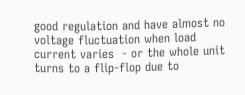good regulation and have almost no voltage fluctuation when load current varies  - or the whole unit turns to a flip-flop due to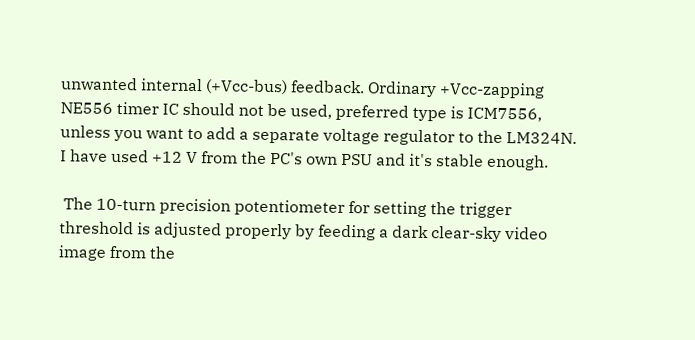unwanted internal (+Vcc-bus) feedback. Ordinary +Vcc-zapping NE556 timer IC should not be used, preferred type is ICM7556, unless you want to add a separate voltage regulator to the LM324N. I have used +12 V from the PC's own PSU and it's stable enough.

 The 10-turn precision potentiometer for setting the trigger threshold is adjusted properly by feeding a dark clear-sky video image from the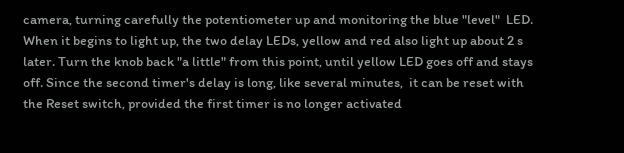camera, turning carefully the potentiometer up and monitoring the blue "level"  LED. When it begins to light up, the two delay LEDs, yellow and red also light up about 2 s later. Turn the knob back "a little" from this point, until yellow LED goes off and stays off. Since the second timer's delay is long, like several minutes,  it can be reset with the Reset switch, provided the first timer is no longer activated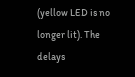(yellow LED is no longer lit). The delays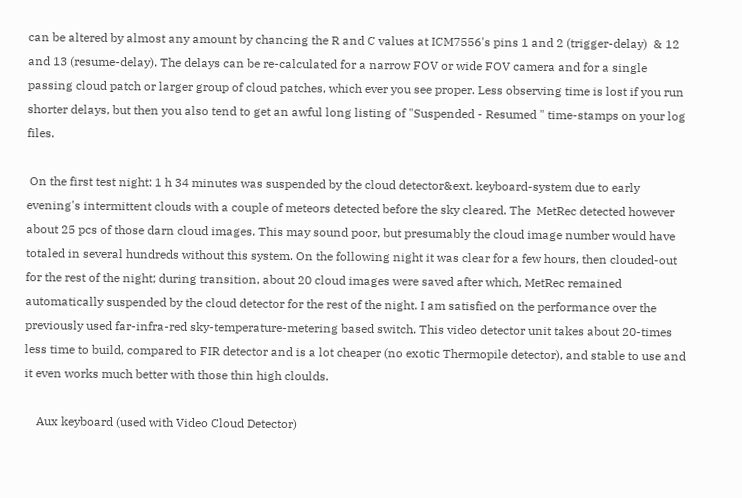can be altered by almost any amount by chancing the R and C values at ICM7556's pins 1 and 2 (trigger-delay)  & 12 and 13 (resume-delay). The delays can be re-calculated for a narrow FOV or wide FOV camera and for a single passing cloud patch or larger group of cloud patches, which ever you see proper. Less observing time is lost if you run shorter delays, but then you also tend to get an awful long listing of "Suspended - Resumed " time-stamps on your log files.

 On the first test night: 1 h 34 minutes was suspended by the cloud detector&ext. keyboard-system due to early evening's intermittent clouds with a couple of meteors detected before the sky cleared. The  MetRec detected however about 25 pcs of those darn cloud images. This may sound poor, but presumably the cloud image number would have totaled in several hundreds without this system. On the following night it was clear for a few hours, then clouded-out for the rest of the night; during transition, about 20 cloud images were saved after which, MetRec remained automatically suspended by the cloud detector for the rest of the night. I am satisfied on the performance over the previously used far-infra-red sky-temperature-metering based switch. This video detector unit takes about 20-times less time to build, compared to FIR detector and is a lot cheaper (no exotic Thermopile detector), and stable to use and it even works much better with those thin high cloulds.

    Aux keyboard (used with Video Cloud Detector)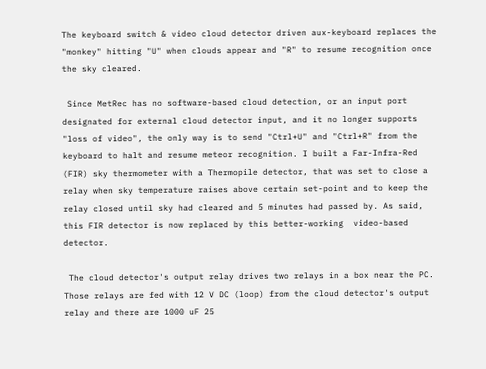The keyboard switch & video cloud detector driven aux-keyboard replaces the "monkey" hitting "U" when clouds appear and "R" to resume recognition once the sky cleared.

 Since MetRec has no software-based cloud detection, or an input port designated for external cloud detector input, and it no longer supports "loss of video", the only way is to send "Ctrl+U" and "Ctrl+R" from the keyboard to halt and resume meteor recognition. I built a Far-Infra-Red (FIR) sky thermometer with a Thermopile detector, that was set to close a relay when sky temperature raises above certain set-point and to keep the relay closed until sky had cleared and 5 minutes had passed by. As said, this FIR detector is now replaced by this better-working  video-based detector.

 The cloud detector's output relay drives two relays in a box near the PC. Those relays are fed with 12 V DC (loop) from the cloud detector's output relay and there are 1000 uF 25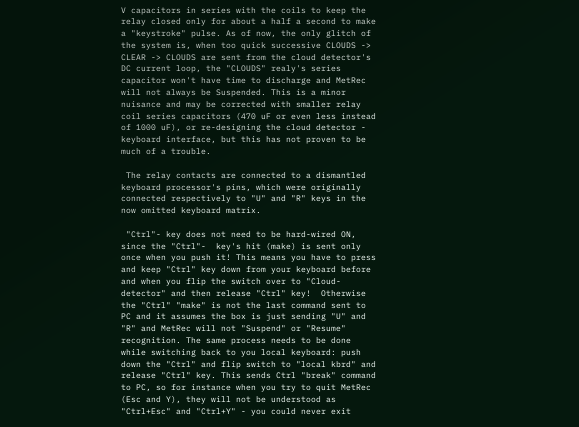V capacitors in series with the coils to keep the relay closed only for about a half a second to make a "keystroke" pulse. As of now, the only glitch of the system is, when too quick successive CLOUDS -> CLEAR -> CLOUDS are sent from the cloud detector's DC current loop, the "CLOUDS" realy's series capacitor won't have time to discharge and MetRec will not always be Suspended. This is a minor nuisance and may be corrected with smaller relay coil series capacitors (470 uF or even less instead of 1000 uF), or re-designing the cloud detector - keyboard interface, but this has not proven to be much of a trouble.

 The relay contacts are connected to a dismantled keyboard processor's pins, which were originally connected respectively to "U" and "R" keys in the now omitted keyboard matrix.

 "Ctrl"- key does not need to be hard-wired ON, since the "Ctrl"-  key's hit (make) is sent only once when you push it! This means you have to press and keep "Ctrl" key down from your keyboard before and when you flip the switch over to "Cloud-detector" and then release "Ctrl" key!  Otherwise the "Ctrl" "make" is not the last command sent to PC and it assumes the box is just sending "U" and "R" and MetRec will not "Suspend" or "Resume" recognition. The same process needs to be done while switching back to you local keyboard: push down the "Ctrl" and flip switch to "local kbrd" and release "Ctrl" key. This sends Ctrl "break" command to PC, so for instance when you try to quit MetRec (Esc and Y), they will not be understood as  "Ctrl+Esc" and "Ctrl+Y" - you could never exit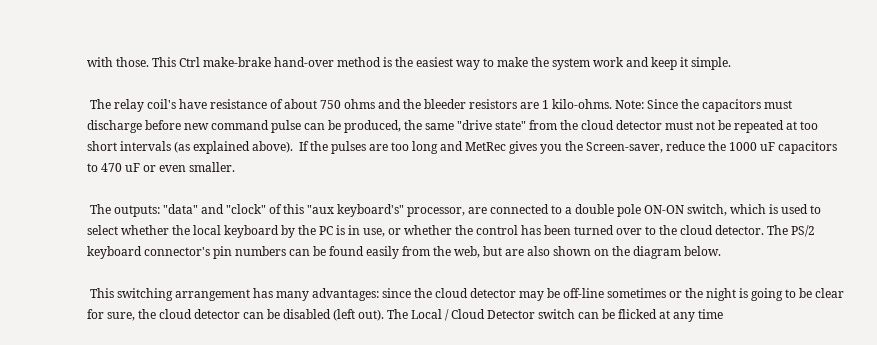with those. This Ctrl make-brake hand-over method is the easiest way to make the system work and keep it simple.

 The relay coil's have resistance of about 750 ohms and the bleeder resistors are 1 kilo-ohms. Note: Since the capacitors must discharge before new command pulse can be produced, the same "drive state" from the cloud detector must not be repeated at too short intervals (as explained above).  If the pulses are too long and MetRec gives you the Screen-saver, reduce the 1000 uF capacitors to 470 uF or even smaller.

 The outputs: "data" and "clock" of this "aux keyboard's" processor, are connected to a double pole ON-ON switch, which is used to select whether the local keyboard by the PC is in use, or whether the control has been turned over to the cloud detector. The PS/2 keyboard connector's pin numbers can be found easily from the web, but are also shown on the diagram below.

 This switching arrangement has many advantages: since the cloud detector may be off-line sometimes or the night is going to be clear for sure, the cloud detector can be disabled (left out). The Local / Cloud Detector switch can be flicked at any time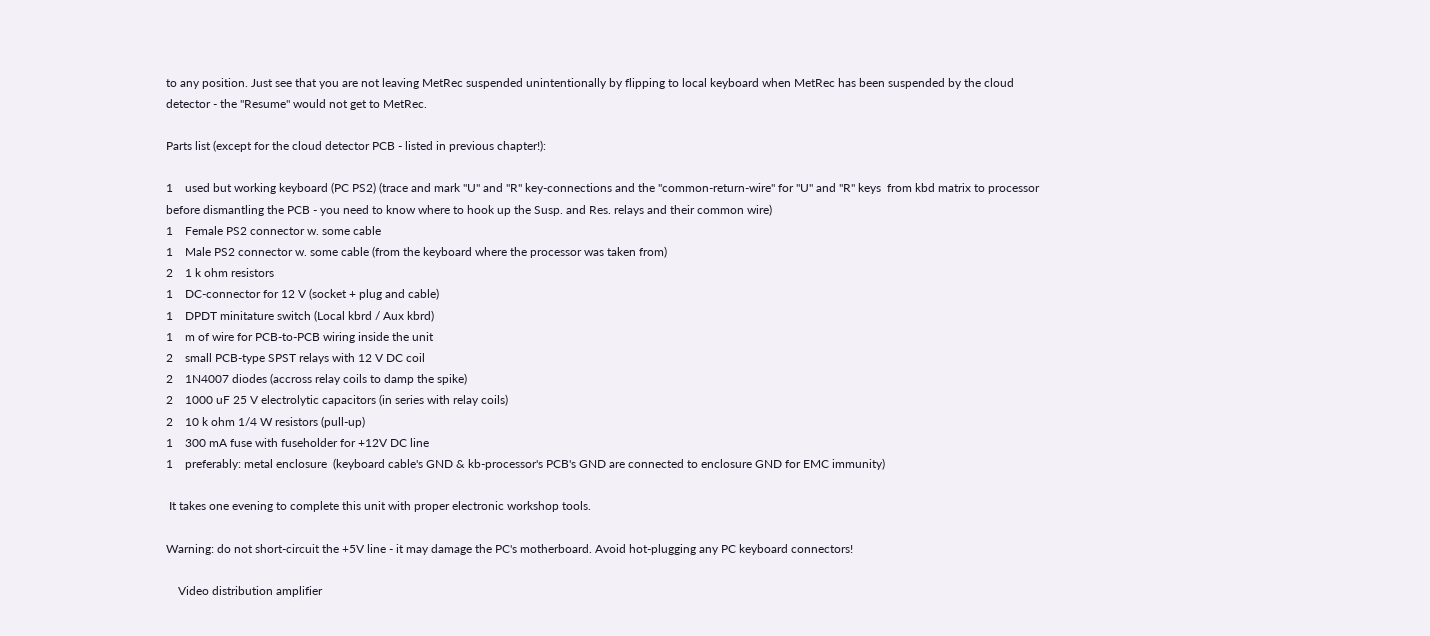to any position. Just see that you are not leaving MetRec suspended unintentionally by flipping to local keyboard when MetRec has been suspended by the cloud detector - the "Resume" would not get to MetRec.

Parts list (except for the cloud detector PCB - listed in previous chapter!):

1    used but working keyboard (PC PS2) (trace and mark "U" and "R" key-connections and the "common-return-wire" for "U" and "R" keys  from kbd matrix to processor before dismantling the PCB - you need to know where to hook up the Susp. and Res. relays and their common wire)
1    Female PS2 connector w. some cable
1    Male PS2 connector w. some cable (from the keyboard where the processor was taken from)
2    1 k ohm resistors
1    DC-connector for 12 V (socket + plug and cable)
1    DPDT minitature switch (Local kbrd / Aux kbrd)
1    m of wire for PCB-to-PCB wiring inside the unit
2    small PCB-type SPST relays with 12 V DC coil
2    1N4007 diodes (accross relay coils to damp the spike)
2    1000 uF 25 V electrolytic capacitors (in series with relay coils)
2    10 k ohm 1/4 W resistors (pull-up)
1    300 mA fuse with fuseholder for +12V DC line
1    preferably: metal enclosure  (keyboard cable's GND & kb-processor's PCB's GND are connected to enclosure GND for EMC immunity)

 It takes one evening to complete this unit with proper electronic workshop tools.

Warning: do not short-circuit the +5V line - it may damage the PC's motherboard. Avoid hot-plugging any PC keyboard connectors!

    Video distribution amplifier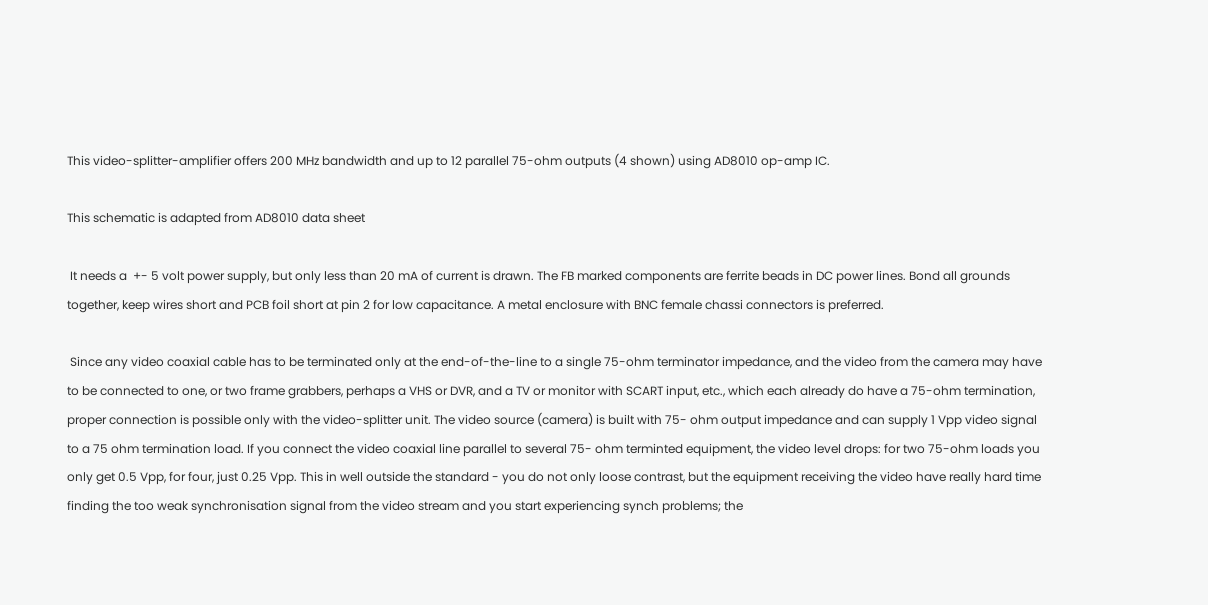This video-splitter-amplifier offers 200 MHz bandwidth and up to 12 parallel 75-ohm outputs (4 shown) using AD8010 op-amp IC.

This schematic is adapted from AD8010 data sheet

 It needs a  +- 5 volt power supply, but only less than 20 mA of current is drawn. The FB marked components are ferrite beads in DC power lines. Bond all grounds together, keep wires short and PCB foil short at pin 2 for low capacitance. A metal enclosure with BNC female chassi connectors is preferred.

 Since any video coaxial cable has to be terminated only at the end-of-the-line to a single 75-ohm terminator impedance, and the video from the camera may have to be connected to one, or two frame grabbers, perhaps a VHS or DVR, and a TV or monitor with SCART input, etc., which each already do have a 75-ohm termination, proper connection is possible only with the video-splitter unit. The video source (camera) is built with 75- ohm output impedance and can supply 1 Vpp video signal to a 75 ohm termination load. If you connect the video coaxial line parallel to several 75- ohm terminted equipment, the video level drops: for two 75-ohm loads you only get 0.5 Vpp, for four, just 0.25 Vpp. This in well outside the standard - you do not only loose contrast, but the equipment receiving the video have really hard time finding the too weak synchronisation signal from the video stream and you start experiencing synch problems; the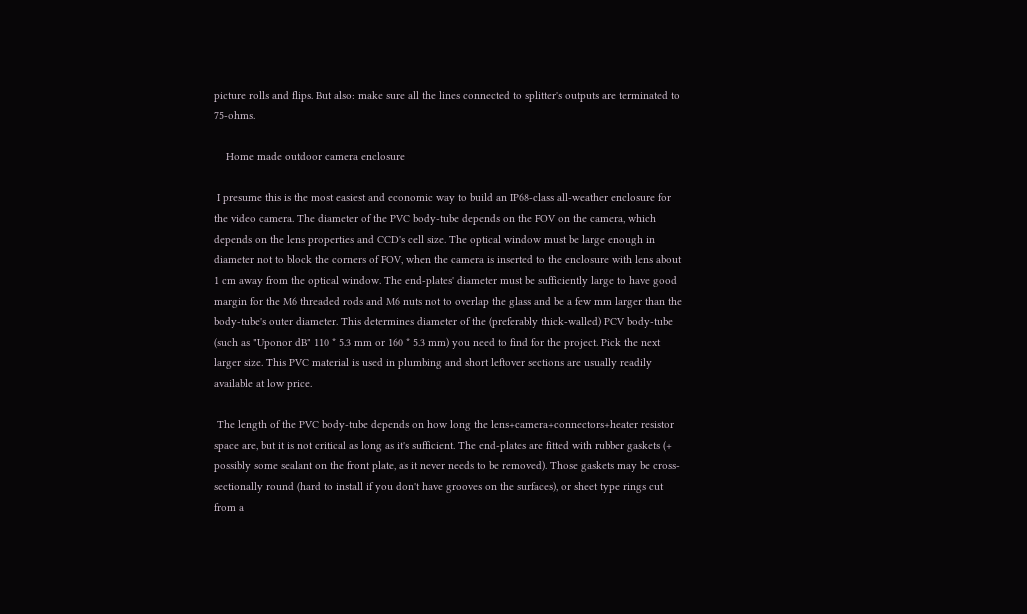picture rolls and flips. But also: make sure all the lines connected to splitter's outputs are terminated to 75-ohms.

    Home made outdoor camera enclosure

 I presume this is the most easiest and economic way to build an IP68-class all-weather enclosure for the video camera. The diameter of the PVC body-tube depends on the FOV on the camera, which depends on the lens properties and CCD's cell size. The optical window must be large enough in diameter not to block the corners of FOV, when the camera is inserted to the enclosure with lens about 1 cm away from the optical window. The end-plates' diameter must be sufficiently large to have good margin for the M6 threaded rods and M6 nuts not to overlap the glass and be a few mm larger than the body-tube's outer diameter. This determines diameter of the (preferably thick-walled) PCV body-tube (such as "Uponor dB" 110 * 5.3 mm or 160 * 5.3 mm) you need to find for the project. Pick the next larger size. This PVC material is used in plumbing and short leftover sections are usually readily available at low price.

 The length of the PVC body-tube depends on how long the lens+camera+connectors+heater resistor space are, but it is not critical as long as it's sufficient. The end-plates are fitted with rubber gaskets (+ possibly some sealant on the front plate, as it never needs to be removed). Those gaskets may be cross-sectionally round (hard to install if you don't have grooves on the surfaces), or sheet type rings cut from a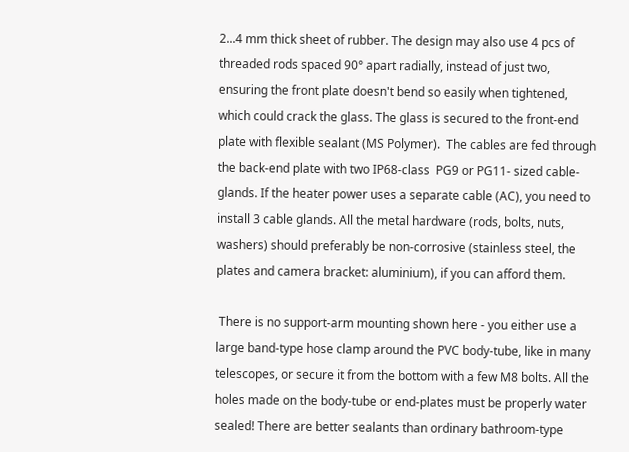2...4 mm thick sheet of rubber. The design may also use 4 pcs of threaded rods spaced 90° apart radially, instead of just two, ensuring the front plate doesn't bend so easily when tightened, which could crack the glass. The glass is secured to the front-end plate with flexible sealant (MS Polymer).  The cables are fed through the back-end plate with two IP68-class  PG9 or PG11- sized cable-glands. If the heater power uses a separate cable (AC), you need to install 3 cable glands. All the metal hardware (rods, bolts, nuts, washers) should preferably be non-corrosive (stainless steel, the plates and camera bracket: aluminium), if you can afford them.

 There is no support-arm mounting shown here - you either use a large band-type hose clamp around the PVC body-tube, like in many telescopes, or secure it from the bottom with a few M8 bolts. All the holes made on the body-tube or end-plates must be properly water sealed! There are better sealants than ordinary bathroom-type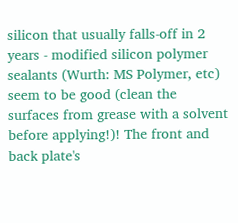silicon that usually falls-off in 2 years - modified silicon polymer sealants (Wurth: MS Polymer, etc) seem to be good (clean the surfaces from grease with a solvent before applying!)! The front and back plate's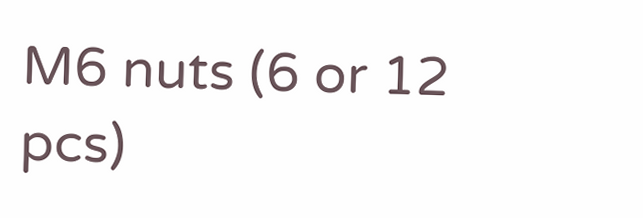M6 nuts (6 or 12 pcs)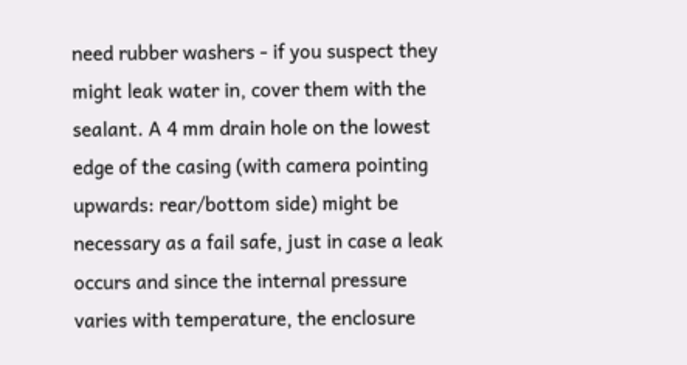need rubber washers - if you suspect they might leak water in, cover them with the sealant. A 4 mm drain hole on the lowest edge of the casing (with camera pointing upwards: rear/bottom side) might be necessary as a fail safe, just in case a leak occurs and since the internal pressure varies with temperature, the enclosure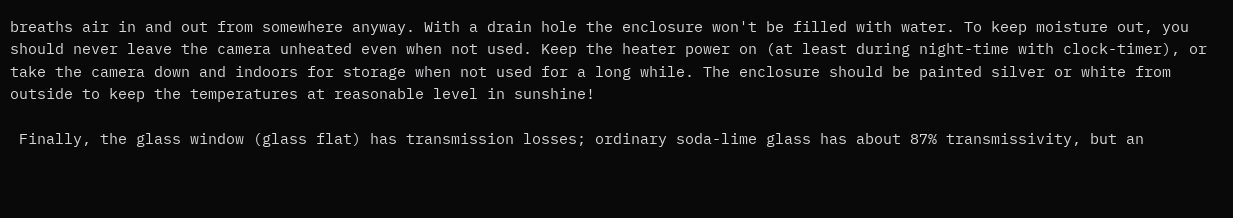breaths air in and out from somewhere anyway. With a drain hole the enclosure won't be filled with water. To keep moisture out, you should never leave the camera unheated even when not used. Keep the heater power on (at least during night-time with clock-timer), or take the camera down and indoors for storage when not used for a long while. The enclosure should be painted silver or white from outside to keep the temperatures at reasonable level in sunshine!

 Finally, the glass window (glass flat) has transmission losses; ordinary soda-lime glass has about 87% transmissivity, but an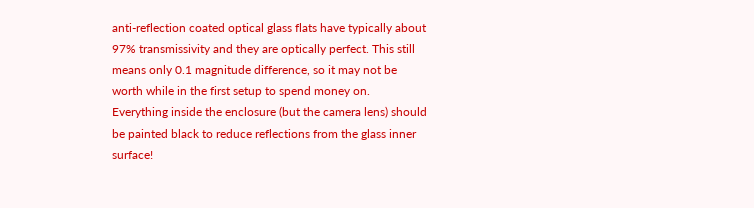anti-reflection coated optical glass flats have typically about 97% transmissivity and they are optically perfect. This still means only 0.1 magnitude difference, so it may not be worth while in the first setup to spend money on. Everything inside the enclosure (but the camera lens) should be painted black to reduce reflections from the glass inner surface!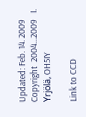Updated: Feb. 14. 2009
Copyright  2004...2009   I. Yrjölä, OH5IY

Link to CCD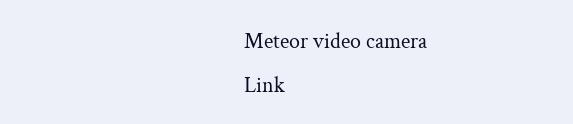Meteor video camera
Link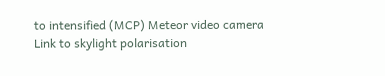to intensified (MCP) Meteor video camera
Link to skylight polarisation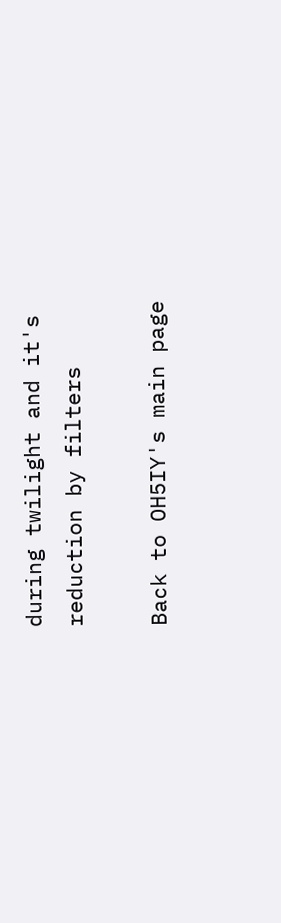during twilight and it's reduction by filters

Back to OH5IY's main page